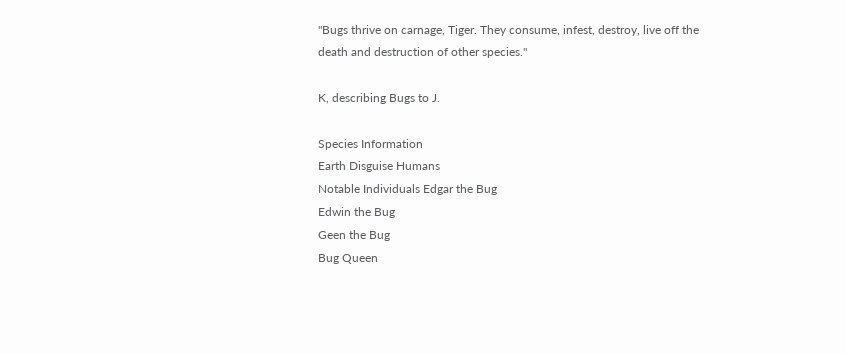"Bugs thrive on carnage, Tiger. They consume, infest, destroy, live off the death and destruction of other species."

K, describing Bugs to J.

Species Information
Earth Disguise Humans
Notable Individuals Edgar the Bug
Edwin the Bug
Geen the Bug
Bug Queen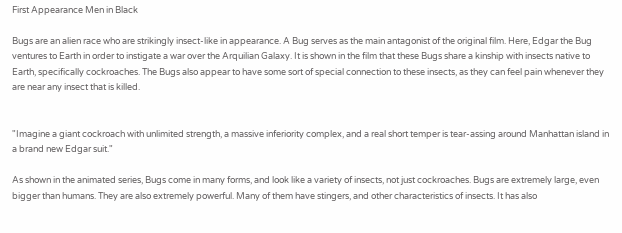First Appearance Men in Black

Bugs are an alien race who are strikingly insect-like in appearance. A Bug serves as the main antagonist of the original film. Here, Edgar the Bug ventures to Earth in order to instigate a war over the Arquilian Galaxy. It is shown in the film that these Bugs share a kinship with insects native to Earth, specifically cockroaches. The Bugs also appear to have some sort of special connection to these insects, as they can feel pain whenever they are near any insect that is killed.


"Imagine a giant cockroach with unlimited strength, a massive inferiority complex, and a real short temper is tear-assing around Manhattan island in a brand new Edgar suit."

As shown in the animated series, Bugs come in many forms, and look like a variety of insects, not just cockroaches. Bugs are extremely large, even bigger than humans. They are also extremely powerful. Many of them have stingers, and other characteristics of insects. It has also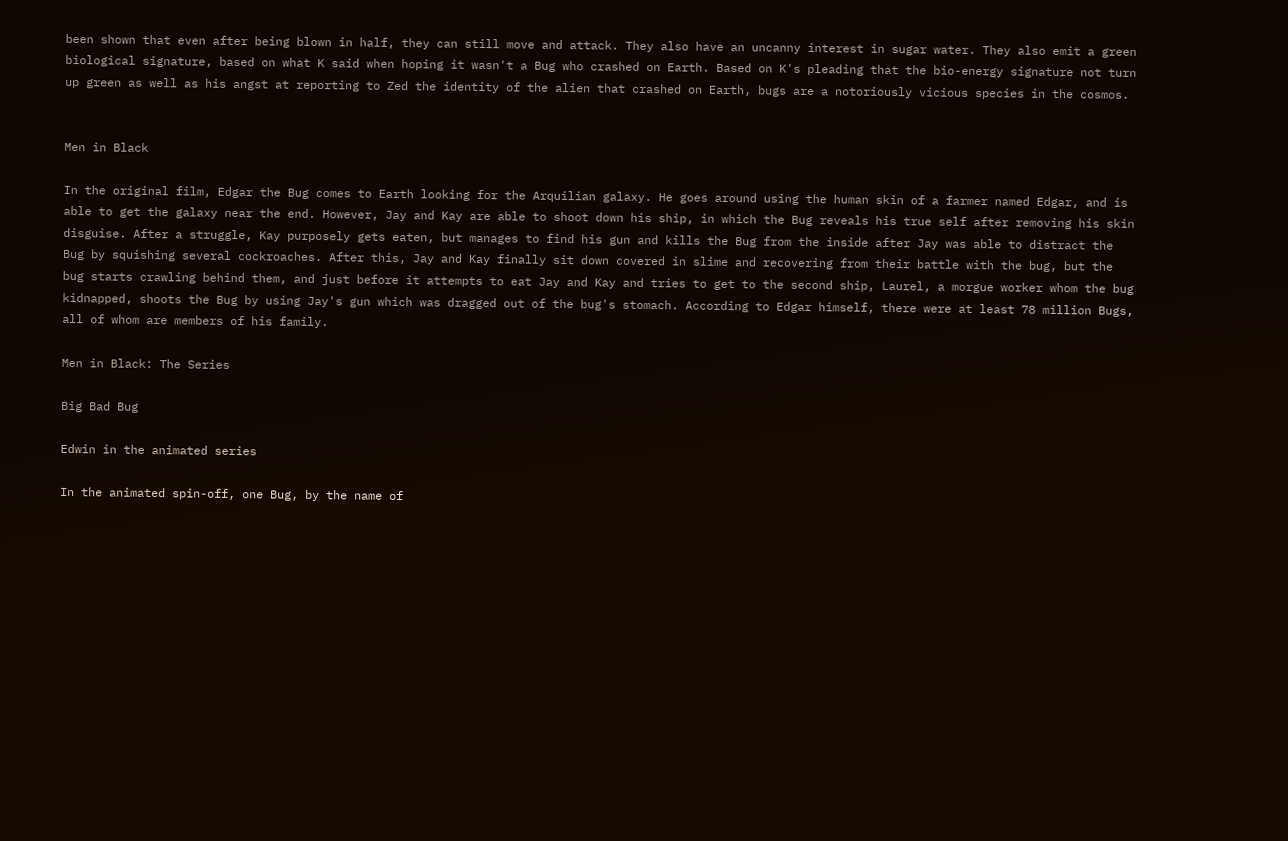been shown that even after being blown in half, they can still move and attack. They also have an uncanny interest in sugar water. They also emit a green biological signature, based on what K said when hoping it wasn't a Bug who crashed on Earth. Based on K's pleading that the bio-energy signature not turn up green as well as his angst at reporting to Zed the identity of the alien that crashed on Earth, bugs are a notoriously vicious species in the cosmos.


Men in Black

In the original film, Edgar the Bug comes to Earth looking for the Arquilian galaxy. He goes around using the human skin of a farmer named Edgar, and is able to get the galaxy near the end. However, Jay and Kay are able to shoot down his ship, in which the Bug reveals his true self after removing his skin disguise. After a struggle, Kay purposely gets eaten, but manages to find his gun and kills the Bug from the inside after Jay was able to distract the Bug by squishing several cockroaches. After this, Jay and Kay finally sit down covered in slime and recovering from their battle with the bug, but the bug starts crawling behind them, and just before it attempts to eat Jay and Kay and tries to get to the second ship, Laurel, a morgue worker whom the bug kidnapped, shoots the Bug by using Jay's gun which was dragged out of the bug's stomach. According to Edgar himself, there were at least 78 million Bugs, all of whom are members of his family.

Men in Black: The Series

Big Bad Bug

Edwin in the animated series

In the animated spin-off, one Bug, by the name of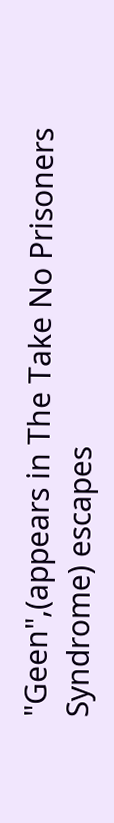"Geen",(appears in The Take No Prisoners Syndrome) escapes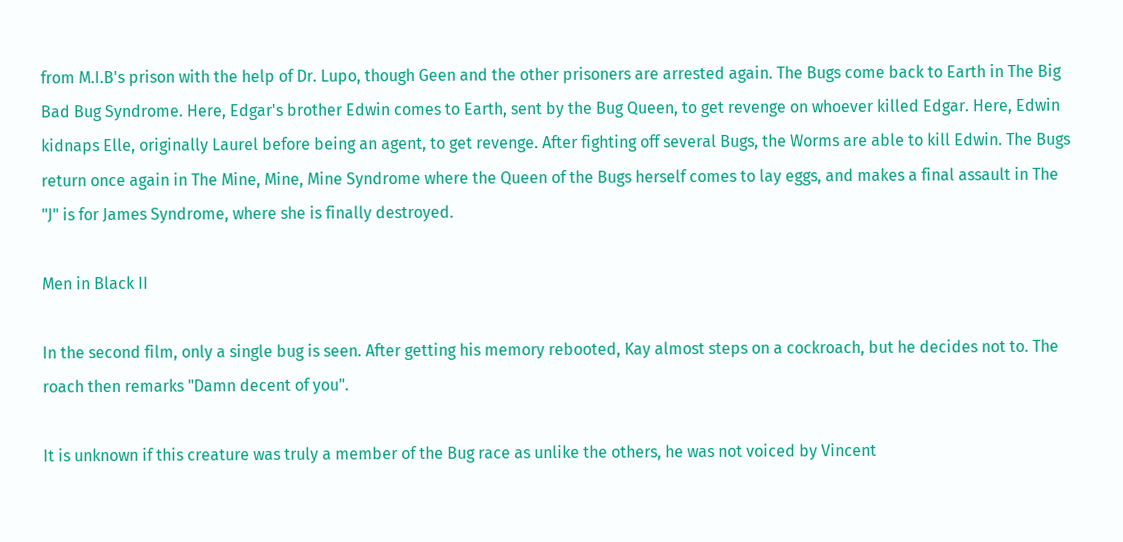from M.I.B's prison with the help of Dr. Lupo, though Geen and the other prisoners are arrested again. The Bugs come back to Earth in The Big Bad Bug Syndrome. Here, Edgar's brother Edwin comes to Earth, sent by the Bug Queen, to get revenge on whoever killed Edgar. Here, Edwin kidnaps Elle, originally Laurel before being an agent, to get revenge. After fighting off several Bugs, the Worms are able to kill Edwin. The Bugs return once again in The Mine, Mine, Mine Syndrome where the Queen of the Bugs herself comes to lay eggs, and makes a final assault in The "J" is for James Syndrome, where she is finally destroyed.

Men in Black II

In the second film, only a single bug is seen. After getting his memory rebooted, Kay almost steps on a cockroach, but he decides not to. The roach then remarks "Damn decent of you".

It is unknown if this creature was truly a member of the Bug race as unlike the others, he was not voiced by Vincent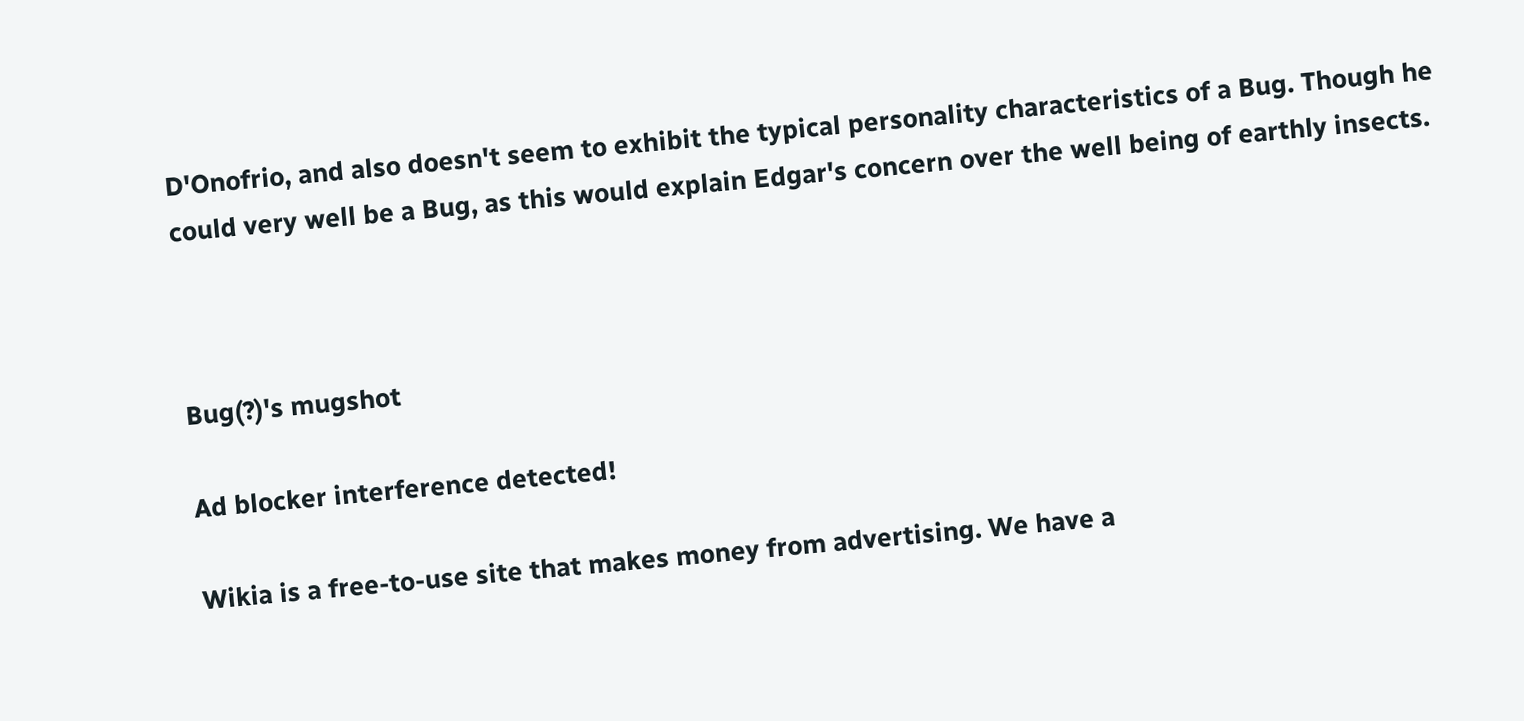D'Onofrio, and also doesn't seem to exhibit the typical personality characteristics of a Bug. Though he could very well be a Bug, as this would explain Edgar's concern over the well being of earthly insects.



Bug(?)'s mugshot

Ad blocker interference detected!

Wikia is a free-to-use site that makes money from advertising. We have a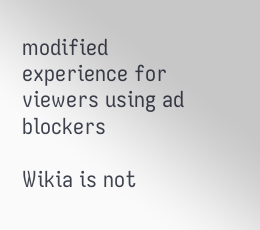modified experience for viewers using ad blockers

Wikia is not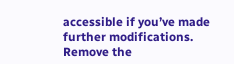accessible if you’ve made further modifications. Remove the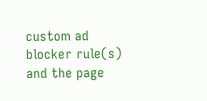custom ad blocker rule(s) and the page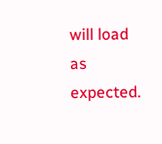will load as expected.